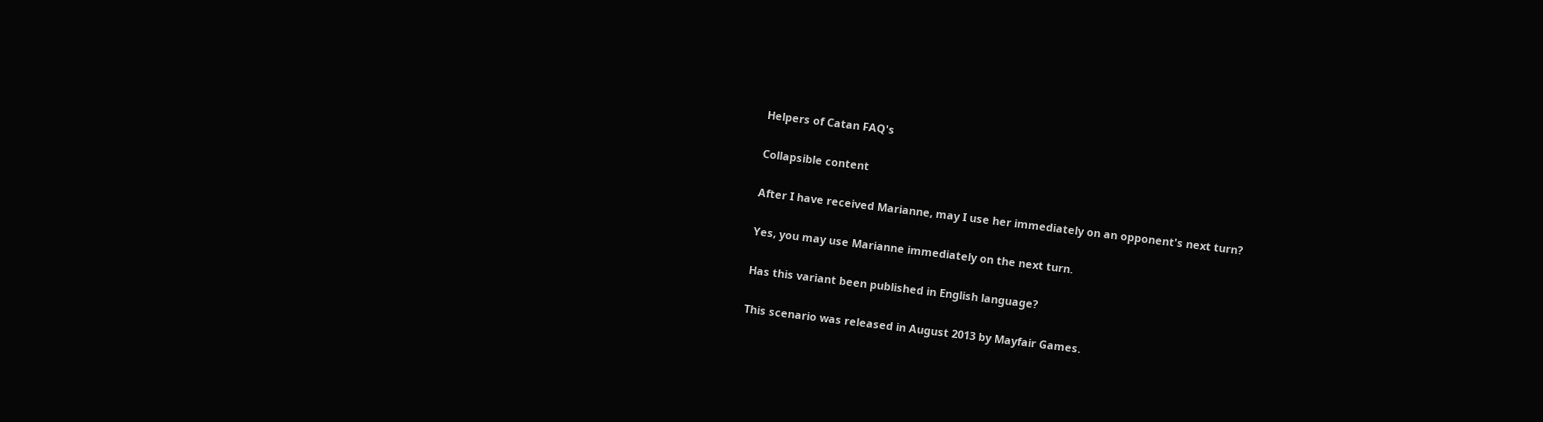Helpers of Catan FAQ's

Collapsible content

After I have received Marianne, may I use her immediately on an opponent's next turn?

Yes, you may use Marianne immediately on the next turn.

Has this variant been published in English language?

This scenario was released in August 2013 by Mayfair Games.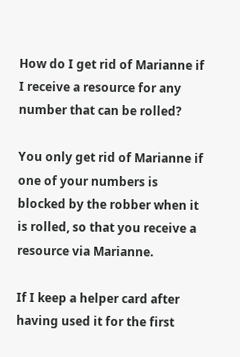How do I get rid of Marianne if I receive a resource for any number that can be rolled?

You only get rid of Marianne if one of your numbers is blocked by the robber when it is rolled, so that you receive a resource via Marianne.

If I keep a helper card after having used it for the first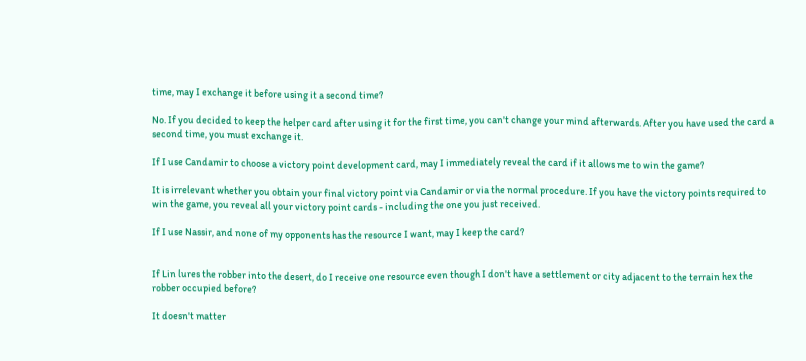time, may I exchange it before using it a second time?

No. If you decided to keep the helper card after using it for the first time, you can't change your mind afterwards. After you have used the card a second time, you must exchange it.

If I use Candamir to choose a victory point development card, may I immediately reveal the card if it allows me to win the game?

It is irrelevant whether you obtain your final victory point via Candamir or via the normal procedure. If you have the victory points required to win the game, you reveal all your victory point cards - including the one you just received.

If I use Nassir, and none of my opponents has the resource I want, may I keep the card?


If Lin lures the robber into the desert, do I receive one resource even though I don't have a settlement or city adjacent to the terrain hex the robber occupied before?

It doesn't matter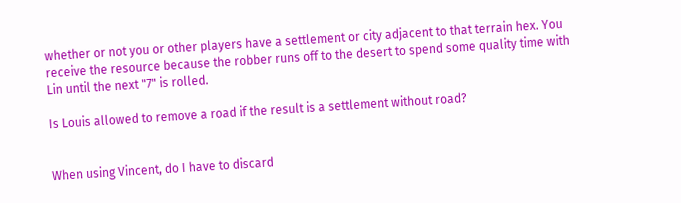whether or not you or other players have a settlement or city adjacent to that terrain hex. You receive the resource because the robber runs off to the desert to spend some quality time with Lin until the next "7" is rolled.

Is Louis allowed to remove a road if the result is a settlement without road?


When using Vincent, do I have to discard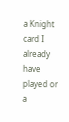a Knight card I already have played or a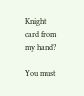Knight card from my hand?

You must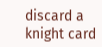discard a knight card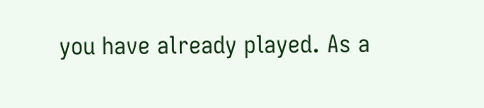you have already played. As a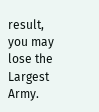result, you may lose the Largest Army.